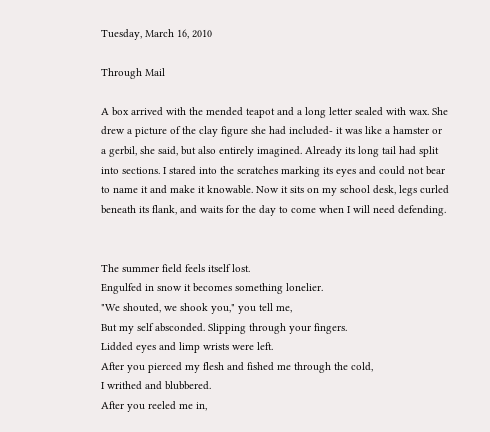Tuesday, March 16, 2010

Through Mail

A box arrived with the mended teapot and a long letter sealed with wax. She
drew a picture of the clay figure she had included- it was like a hamster or
a gerbil, she said, but also entirely imagined. Already its long tail had split
into sections. I stared into the scratches marking its eyes and could not bear
to name it and make it knowable. Now it sits on my school desk, legs curled
beneath its flank, and waits for the day to come when I will need defending.


The summer field feels itself lost.
Engulfed in snow it becomes something lonelier.
"We shouted, we shook you," you tell me,
But my self absconded. Slipping through your fingers.
Lidded eyes and limp wrists were left.
After you pierced my flesh and fished me through the cold,
I writhed and blubbered.
After you reeled me in,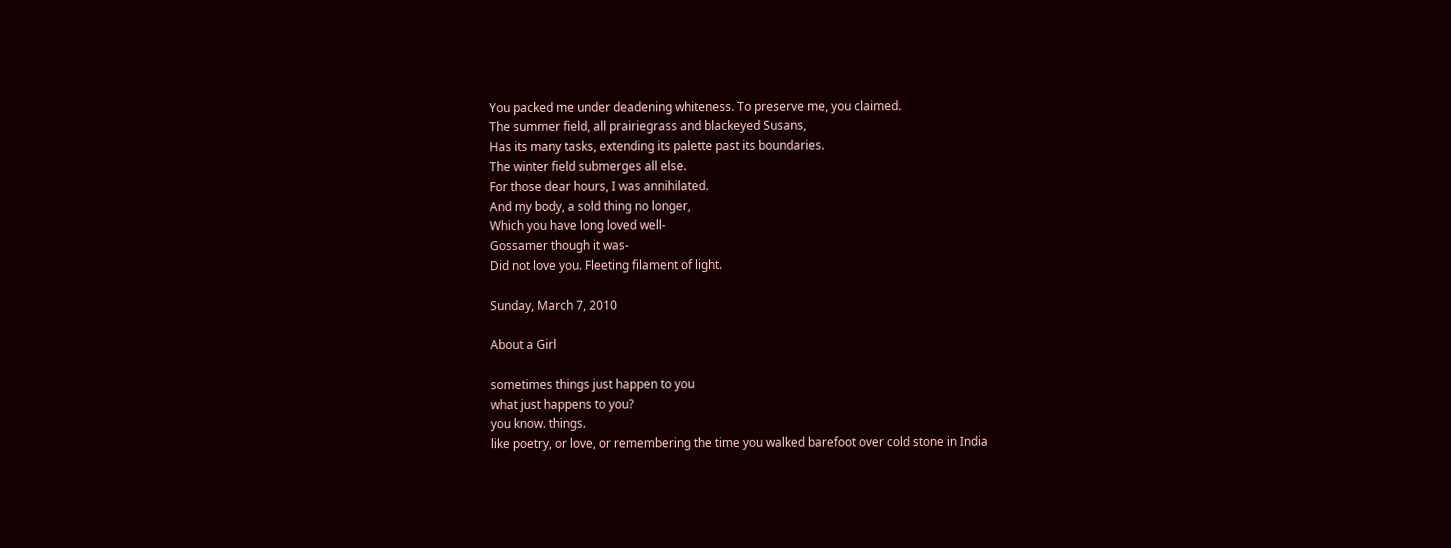You packed me under deadening whiteness. To preserve me, you claimed.
The summer field, all prairiegrass and blackeyed Susans,
Has its many tasks, extending its palette past its boundaries.
The winter field submerges all else.
For those dear hours, I was annihilated.
And my body, a sold thing no longer,
Which you have long loved well-
Gossamer though it was-
Did not love you. Fleeting filament of light.

Sunday, March 7, 2010

About a Girl

sometimes things just happen to you
what just happens to you?
you know. things.
like poetry, or love, or remembering the time you walked barefoot over cold stone in India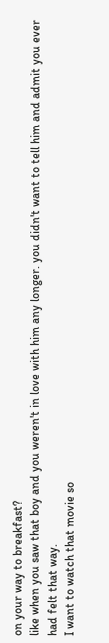on your way to breakfast?
like when you saw that boy and you weren't in love with him any longer. you didn't want to tell him and admit you ever had felt that way.
I want to watch that movie so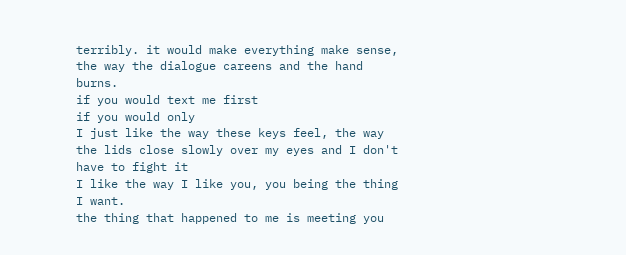terribly. it would make everything make sense, the way the dialogue careens and the hand burns.
if you would text me first
if you would only
I just like the way these keys feel, the way the lids close slowly over my eyes and I don't have to fight it
I like the way I like you, you being the thing I want.
the thing that happened to me is meeting you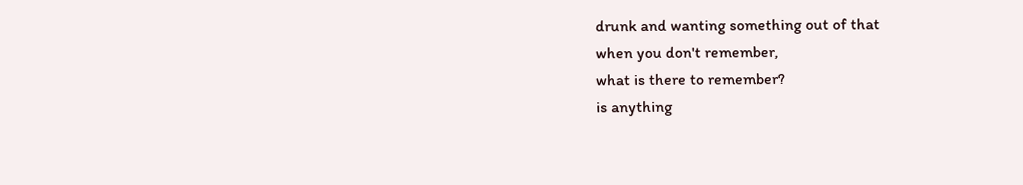drunk and wanting something out of that
when you don't remember,
what is there to remember?
is anything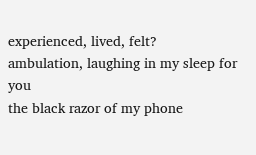experienced, lived, felt?
ambulation, laughing in my sleep for you
the black razor of my phone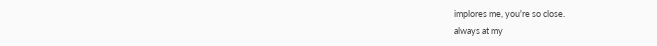implores me, you're so close.
always at my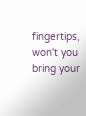fingertips, won't you bring your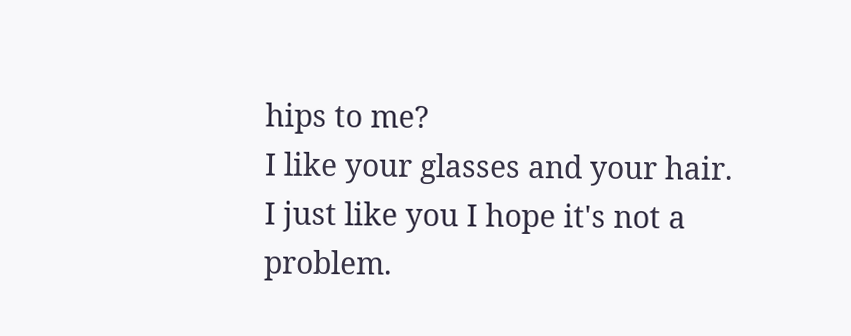hips to me?
I like your glasses and your hair.
I just like you I hope it's not a problem.